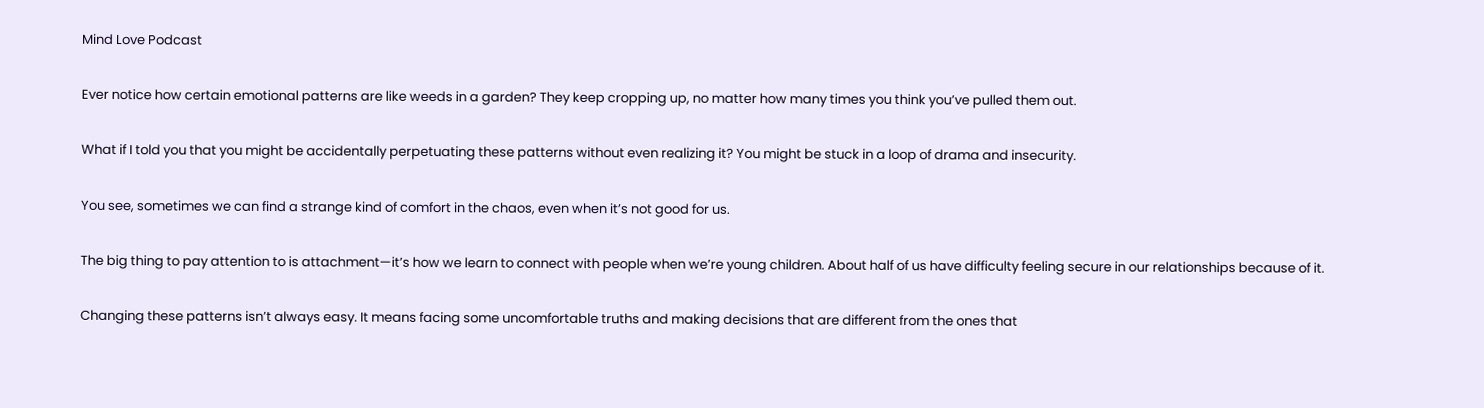Mind Love Podcast

Ever notice how certain emotional patterns are like weeds in a garden? They keep cropping up, no matter how many times you think you’ve pulled them out.

What if I told you that you might be accidentally perpetuating these patterns without even realizing it? You might be stuck in a loop of drama and insecurity.

You see, sometimes we can find a strange kind of comfort in the chaos, even when it’s not good for us.

The big thing to pay attention to is attachment—it’s how we learn to connect with people when we’re young children. About half of us have difficulty feeling secure in our relationships because of it.

Changing these patterns isn’t always easy. It means facing some uncomfortable truths and making decisions that are different from the ones that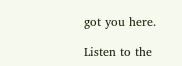got you here.

Listen to the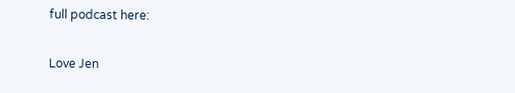full podcast here:

Love Jen